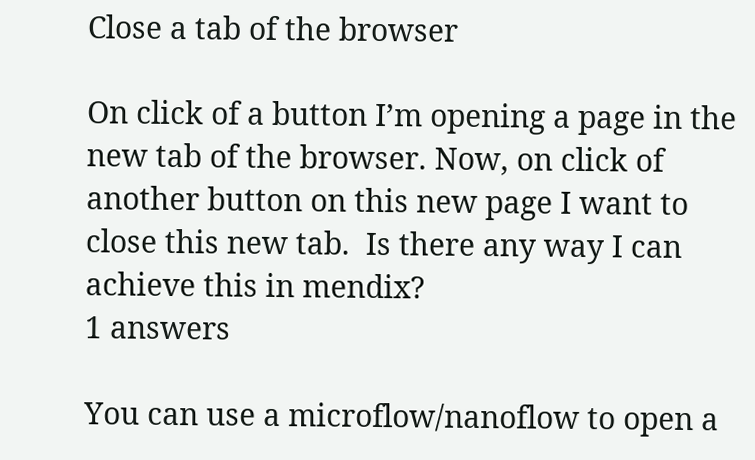Close a tab of the browser

On click of a button I’m opening a page in the new tab of the browser. Now, on click of another button on this new page I want to close this new tab.  Is there any way I can achieve this in mendix?
1 answers

You can use a microflow/nanoflow to open a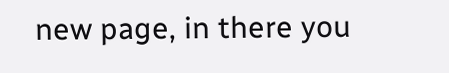new page, in there you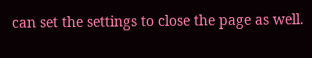can set the settings to close the page as well.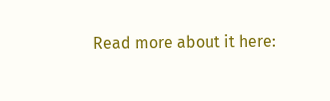Read more about it here: